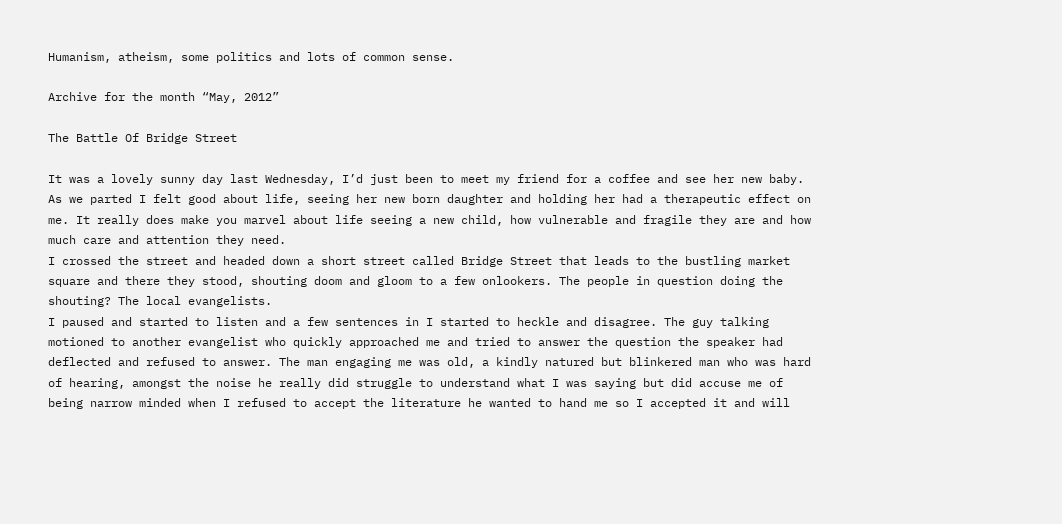Humanism, atheism, some politics and lots of common sense.

Archive for the month “May, 2012”

The Battle Of Bridge Street

It was a lovely sunny day last Wednesday, I’d just been to meet my friend for a coffee and see her new baby. As we parted I felt good about life, seeing her new born daughter and holding her had a therapeutic effect on me. It really does make you marvel about life seeing a new child, how vulnerable and fragile they are and how much care and attention they need.
I crossed the street and headed down a short street called Bridge Street that leads to the bustling market square and there they stood, shouting doom and gloom to a few onlookers. The people in question doing the shouting? The local evangelists.
I paused and started to listen and a few sentences in I started to heckle and disagree. The guy talking motioned to another evangelist who quickly approached me and tried to answer the question the speaker had deflected and refused to answer. The man engaging me was old, a kindly natured but blinkered man who was hard of hearing, amongst the noise he really did struggle to understand what I was saying but did accuse me of being narrow minded when I refused to accept the literature he wanted to hand me so I accepted it and will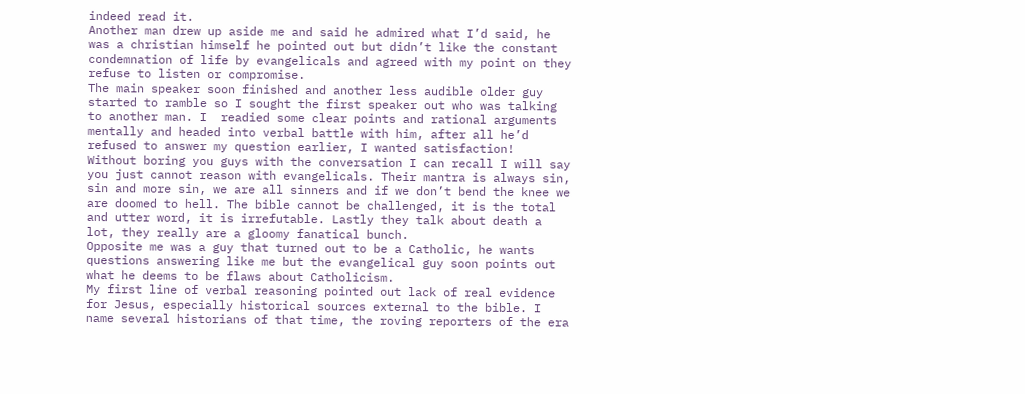indeed read it.
Another man drew up aside me and said he admired what I’d said, he was a christian himself he pointed out but didn’t like the constant condemnation of life by evangelicals and agreed with my point on they refuse to listen or compromise.
The main speaker soon finished and another less audible older guy started to ramble so I sought the first speaker out who was talking to another man. I  readied some clear points and rational arguments mentally and headed into verbal battle with him, after all he’d refused to answer my question earlier, I wanted satisfaction!
Without boring you guys with the conversation I can recall I will say you just cannot reason with evangelicals. Their mantra is always sin, sin and more sin, we are all sinners and if we don’t bend the knee we are doomed to hell. The bible cannot be challenged, it is the total and utter word, it is irrefutable. Lastly they talk about death a lot, they really are a gloomy fanatical bunch.
Opposite me was a guy that turned out to be a Catholic, he wants questions answering like me but the evangelical guy soon points out what he deems to be flaws about Catholicism.
My first line of verbal reasoning pointed out lack of real evidence for Jesus, especially historical sources external to the bible. I name several historians of that time, the roving reporters of the era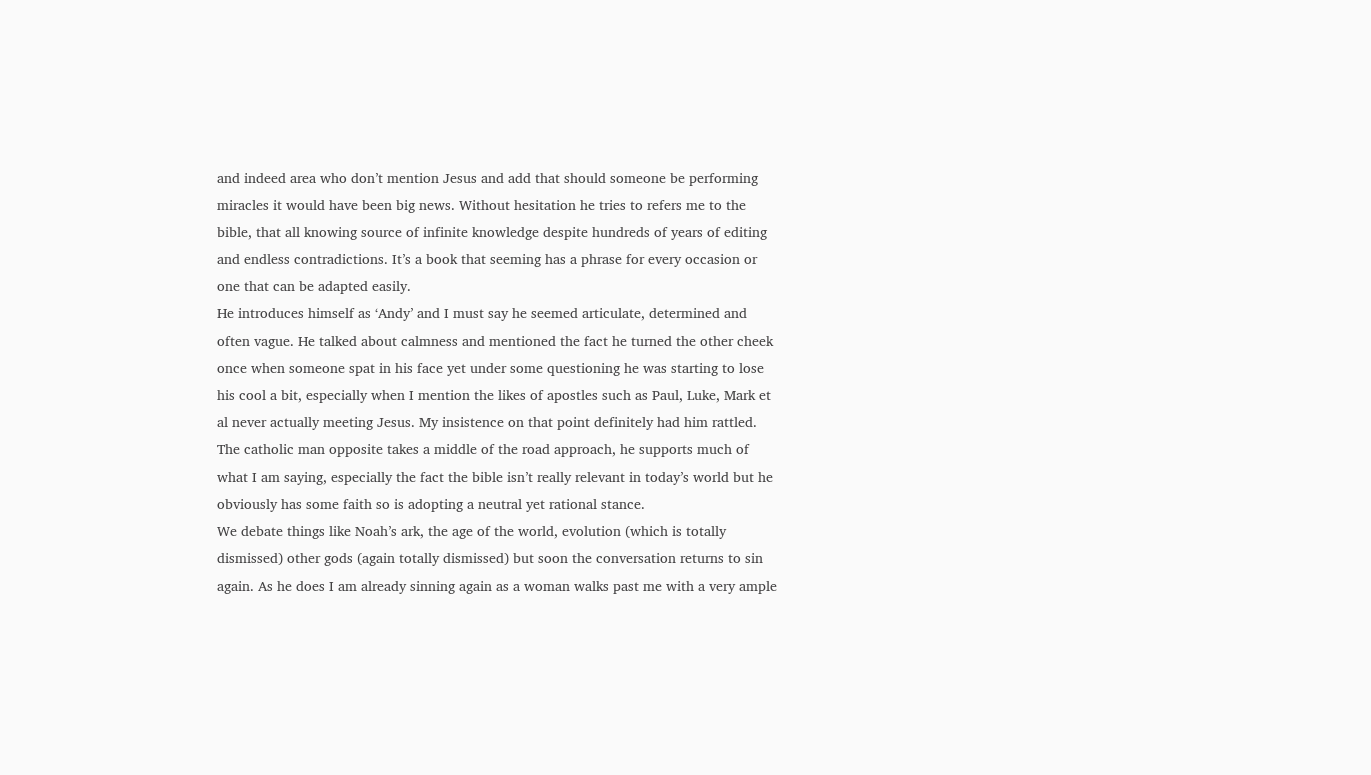and indeed area who don’t mention Jesus and add that should someone be performing miracles it would have been big news. Without hesitation he tries to refers me to the bible, that all knowing source of infinite knowledge despite hundreds of years of editing and endless contradictions. It’s a book that seeming has a phrase for every occasion or one that can be adapted easily.
He introduces himself as ‘Andy’ and I must say he seemed articulate, determined and often vague. He talked about calmness and mentioned the fact he turned the other cheek once when someone spat in his face yet under some questioning he was starting to lose his cool a bit, especially when I mention the likes of apostles such as Paul, Luke, Mark et al never actually meeting Jesus. My insistence on that point definitely had him rattled. The catholic man opposite takes a middle of the road approach, he supports much of what I am saying, especially the fact the bible isn’t really relevant in today’s world but he obviously has some faith so is adopting a neutral yet rational stance.
We debate things like Noah’s ark, the age of the world, evolution (which is totally dismissed) other gods (again totally dismissed) but soon the conversation returns to sin again. As he does I am already sinning again as a woman walks past me with a very ample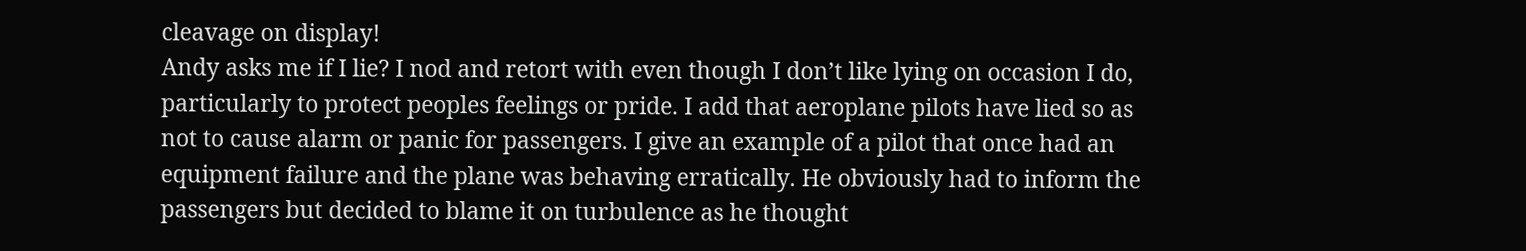cleavage on display!
Andy asks me if I lie? I nod and retort with even though I don’t like lying on occasion I do, particularly to protect peoples feelings or pride. I add that aeroplane pilots have lied so as not to cause alarm or panic for passengers. I give an example of a pilot that once had an equipment failure and the plane was behaving erratically. He obviously had to inform the passengers but decided to blame it on turbulence as he thought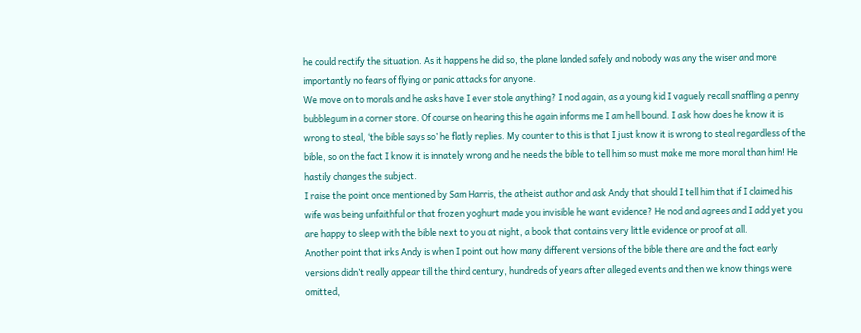he could rectify the situation. As it happens he did so, the plane landed safely and nobody was any the wiser and more importantly no fears of flying or panic attacks for anyone.
We move on to morals and he asks have I ever stole anything? I nod again, as a young kid I vaguely recall snaffling a penny bubblegum in a corner store. Of course on hearing this he again informs me I am hell bound. I ask how does he know it is wrong to steal, ‘the bible says so’ he flatly replies. My counter to this is that I just know it is wrong to steal regardless of the bible, so on the fact I know it is innately wrong and he needs the bible to tell him so must make me more moral than him! He hastily changes the subject.
I raise the point once mentioned by Sam Harris, the atheist author and ask Andy that should I tell him that if I claimed his wife was being unfaithful or that frozen yoghurt made you invisible he want evidence? He nod and agrees and I add yet you are happy to sleep with the bible next to you at night, a book that contains very little evidence or proof at all.
Another point that irks Andy is when I point out how many different versions of the bible there are and the fact early versions didn’t really appear till the third century, hundreds of years after alleged events and then we know things were omitted,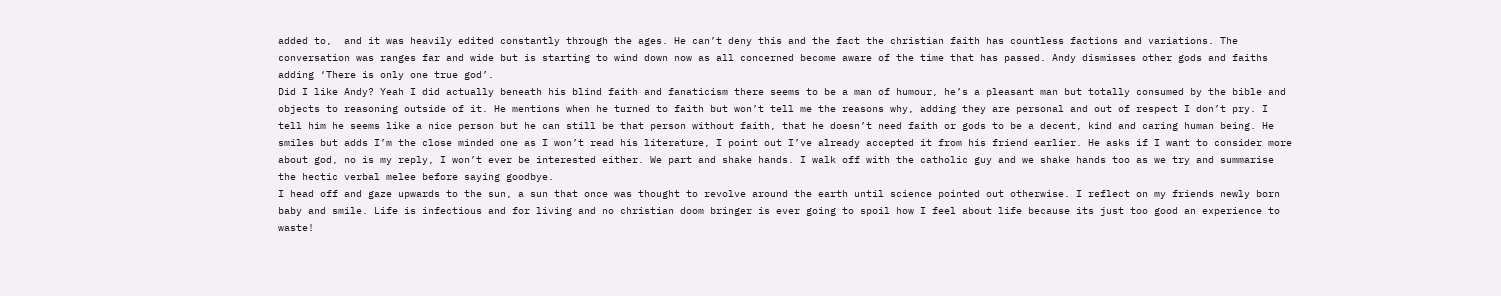added to,  and it was heavily edited constantly through the ages. He can’t deny this and the fact the christian faith has countless factions and variations. The conversation was ranges far and wide but is starting to wind down now as all concerned become aware of the time that has passed. Andy dismisses other gods and faiths adding ‘There is only one true god’.
Did I like Andy? Yeah I did actually beneath his blind faith and fanaticism there seems to be a man of humour, he’s a pleasant man but totally consumed by the bible and objects to reasoning outside of it. He mentions when he turned to faith but won’t tell me the reasons why, adding they are personal and out of respect I don’t pry. I tell him he seems like a nice person but he can still be that person without faith, that he doesn’t need faith or gods to be a decent, kind and caring human being. He smiles but adds I’m the close minded one as I won’t read his literature, I point out I’ve already accepted it from his friend earlier. He asks if I want to consider more about god, no is my reply, I won’t ever be interested either. We part and shake hands. I walk off with the catholic guy and we shake hands too as we try and summarise the hectic verbal melee before saying goodbye.
I head off and gaze upwards to the sun, a sun that once was thought to revolve around the earth until science pointed out otherwise. I reflect on my friends newly born baby and smile. Life is infectious and for living and no christian doom bringer is ever going to spoil how I feel about life because its just too good an experience to waste!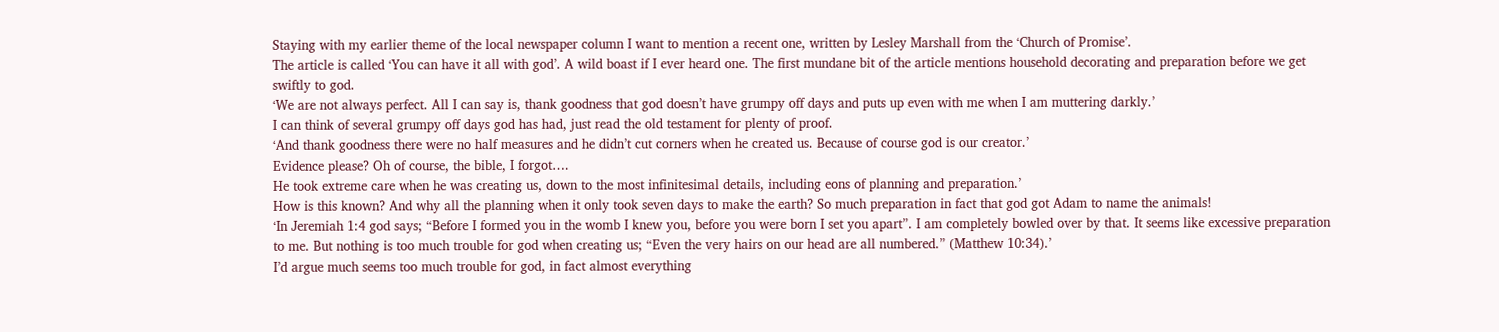Staying with my earlier theme of the local newspaper column I want to mention a recent one, written by Lesley Marshall from the ‘Church of Promise’.
The article is called ‘You can have it all with god’. A wild boast if I ever heard one. The first mundane bit of the article mentions household decorating and preparation before we get swiftly to god.
‘We are not always perfect. All I can say is, thank goodness that god doesn’t have grumpy off days and puts up even with me when I am muttering darkly.’
I can think of several grumpy off days god has had, just read the old testament for plenty of proof.
‘And thank goodness there were no half measures and he didn’t cut corners when he created us. Because of course god is our creator.’
Evidence please? Oh of course, the bible, I forgot….
He took extreme care when he was creating us, down to the most infinitesimal details, including eons of planning and preparation.’
How is this known? And why all the planning when it only took seven days to make the earth? So much preparation in fact that god got Adam to name the animals!
‘In Jeremiah 1:4 god says; “Before I formed you in the womb I knew you, before you were born I set you apart”. I am completely bowled over by that. It seems like excessive preparation to me. But nothing is too much trouble for god when creating us; “Even the very hairs on our head are all numbered.” (Matthew 10:34).’
I’d argue much seems too much trouble for god, in fact almost everything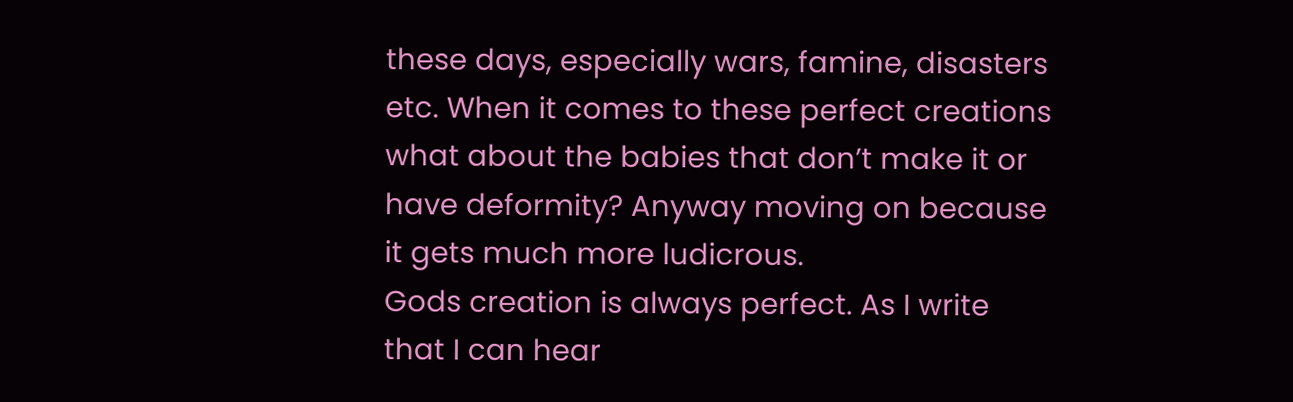these days, especially wars, famine, disasters etc. When it comes to these perfect creations what about the babies that don’t make it or have deformity? Anyway moving on because it gets much more ludicrous.
Gods creation is always perfect. As I write that I can hear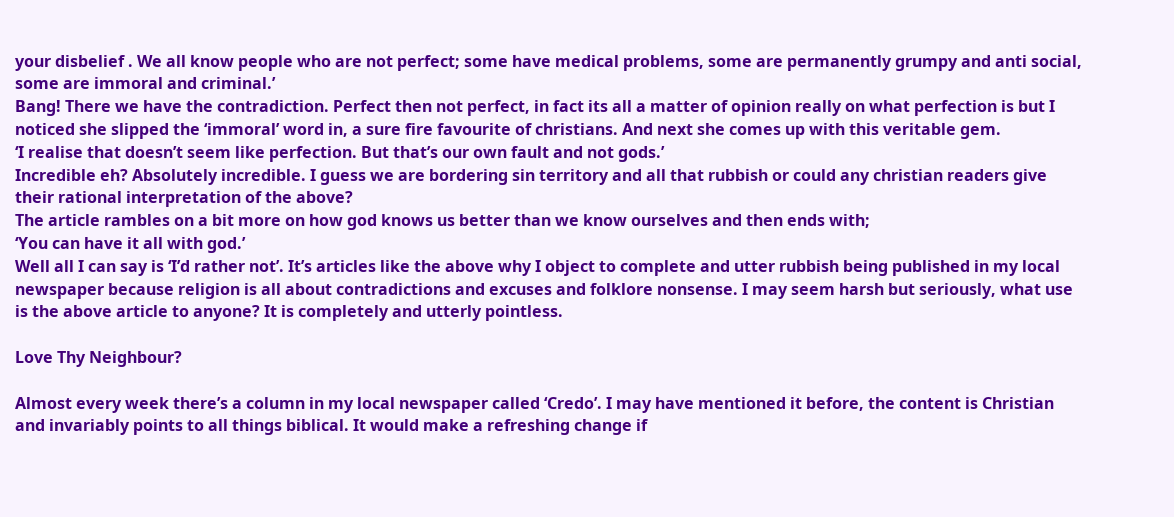your disbelief . We all know people who are not perfect; some have medical problems, some are permanently grumpy and anti social, some are immoral and criminal.’
Bang! There we have the contradiction. Perfect then not perfect, in fact its all a matter of opinion really on what perfection is but I noticed she slipped the ‘immoral’ word in, a sure fire favourite of christians. And next she comes up with this veritable gem.
‘I realise that doesn’t seem like perfection. But that’s our own fault and not gods.’
Incredible eh? Absolutely incredible. I guess we are bordering sin territory and all that rubbish or could any christian readers give their rational interpretation of the above?
The article rambles on a bit more on how god knows us better than we know ourselves and then ends with;
‘You can have it all with god.’
Well all I can say is ‘I’d rather not’. It’s articles like the above why I object to complete and utter rubbish being published in my local newspaper because religion is all about contradictions and excuses and folklore nonsense. I may seem harsh but seriously, what use is the above article to anyone? It is completely and utterly pointless.

Love Thy Neighbour?

Almost every week there’s a column in my local newspaper called ‘Credo’. I may have mentioned it before, the content is Christian and invariably points to all things biblical. It would make a refreshing change if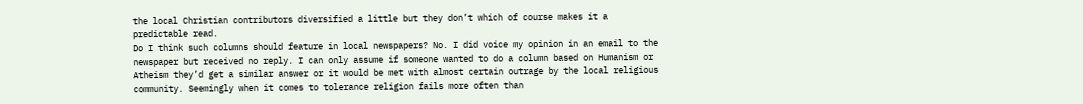the local Christian contributors diversified a little but they don’t which of course makes it a predictable read.
Do I think such columns should feature in local newspapers? No. I did voice my opinion in an email to the newspaper but received no reply. I can only assume if someone wanted to do a column based on Humanism or Atheism they’d get a similar answer or it would be met with almost certain outrage by the local religious community. Seemingly when it comes to tolerance religion fails more often than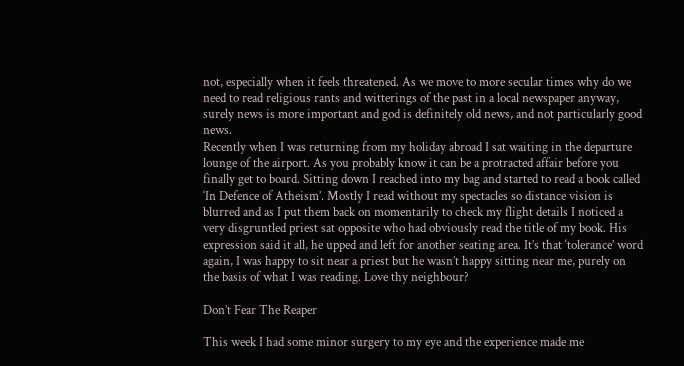not, especially when it feels threatened. As we move to more secular times why do we need to read religious rants and witterings of the past in a local newspaper anyway, surely news is more important and god is definitely old news, and not particularly good news.
Recently when I was returning from my holiday abroad I sat waiting in the departure lounge of the airport. As you probably know it can be a protracted affair before you finally get to board. Sitting down I reached into my bag and started to read a book called ‘In Defence of Atheism’. Mostly I read without my spectacles so distance vision is blurred and as I put them back on momentarily to check my flight details I noticed a very disgruntled priest sat opposite who had obviously read the title of my book. His expression said it all, he upped and left for another seating area. It’s that ‘tolerance’ word again, I was happy to sit near a priest but he wasn’t happy sitting near me, purely on the basis of what I was reading. Love thy neighbour?

Don’t Fear The Reaper

This week I had some minor surgery to my eye and the experience made me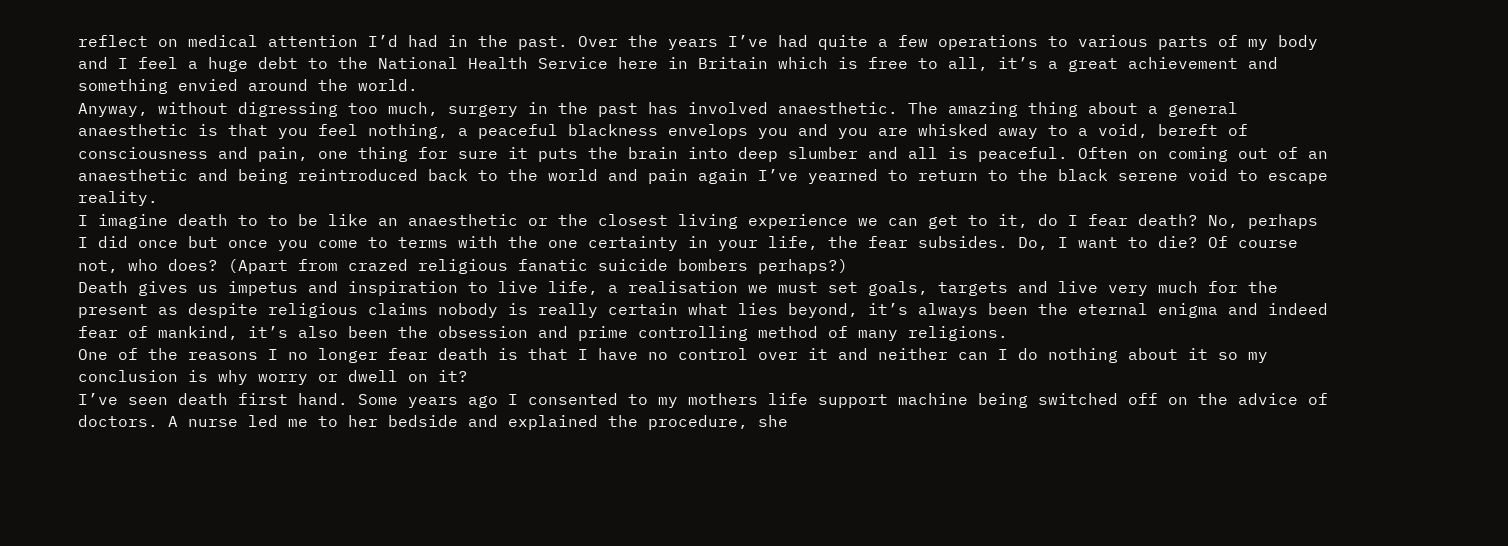reflect on medical attention I’d had in the past. Over the years I’ve had quite a few operations to various parts of my body and I feel a huge debt to the National Health Service here in Britain which is free to all, it’s a great achievement and something envied around the world.
Anyway, without digressing too much, surgery in the past has involved anaesthetic. The amazing thing about a general anaesthetic is that you feel nothing, a peaceful blackness envelops you and you are whisked away to a void, bereft of consciousness and pain, one thing for sure it puts the brain into deep slumber and all is peaceful. Often on coming out of an anaesthetic and being reintroduced back to the world and pain again I’ve yearned to return to the black serene void to escape reality.
I imagine death to to be like an anaesthetic or the closest living experience we can get to it, do I fear death? No, perhaps I did once but once you come to terms with the one certainty in your life, the fear subsides. Do, I want to die? Of course not, who does? (Apart from crazed religious fanatic suicide bombers perhaps?)
Death gives us impetus and inspiration to live life, a realisation we must set goals, targets and live very much for the present as despite religious claims nobody is really certain what lies beyond, it’s always been the eternal enigma and indeed fear of mankind, it’s also been the obsession and prime controlling method of many religions.
One of the reasons I no longer fear death is that I have no control over it and neither can I do nothing about it so my conclusion is why worry or dwell on it?
I’ve seen death first hand. Some years ago I consented to my mothers life support machine being switched off on the advice of doctors. A nurse led me to her bedside and explained the procedure, she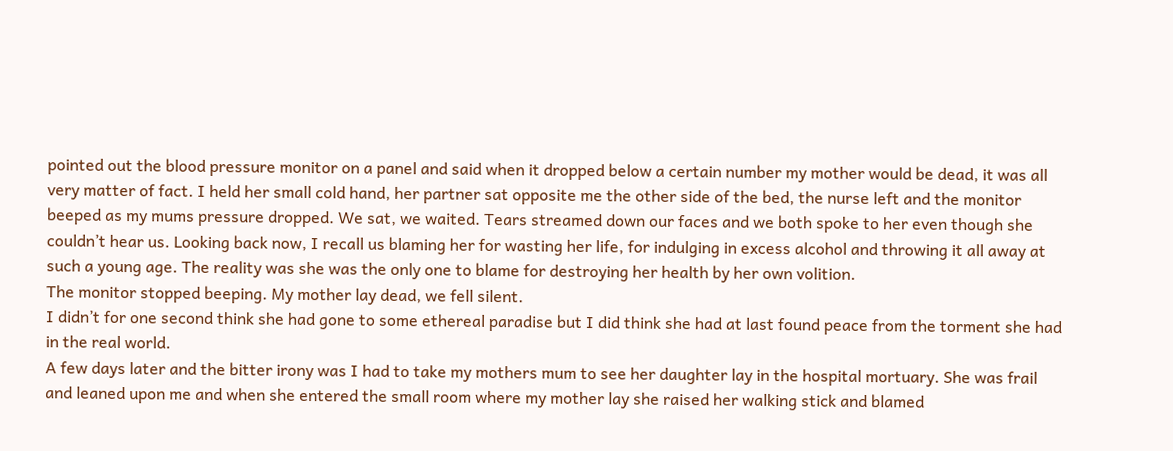pointed out the blood pressure monitor on a panel and said when it dropped below a certain number my mother would be dead, it was all very matter of fact. I held her small cold hand, her partner sat opposite me the other side of the bed, the nurse left and the monitor beeped as my mums pressure dropped. We sat, we waited. Tears streamed down our faces and we both spoke to her even though she couldn’t hear us. Looking back now, I recall us blaming her for wasting her life, for indulging in excess alcohol and throwing it all away at such a young age. The reality was she was the only one to blame for destroying her health by her own volition.
The monitor stopped beeping. My mother lay dead, we fell silent.
I didn’t for one second think she had gone to some ethereal paradise but I did think she had at last found peace from the torment she had in the real world.
A few days later and the bitter irony was I had to take my mothers mum to see her daughter lay in the hospital mortuary. She was frail and leaned upon me and when she entered the small room where my mother lay she raised her walking stick and blamed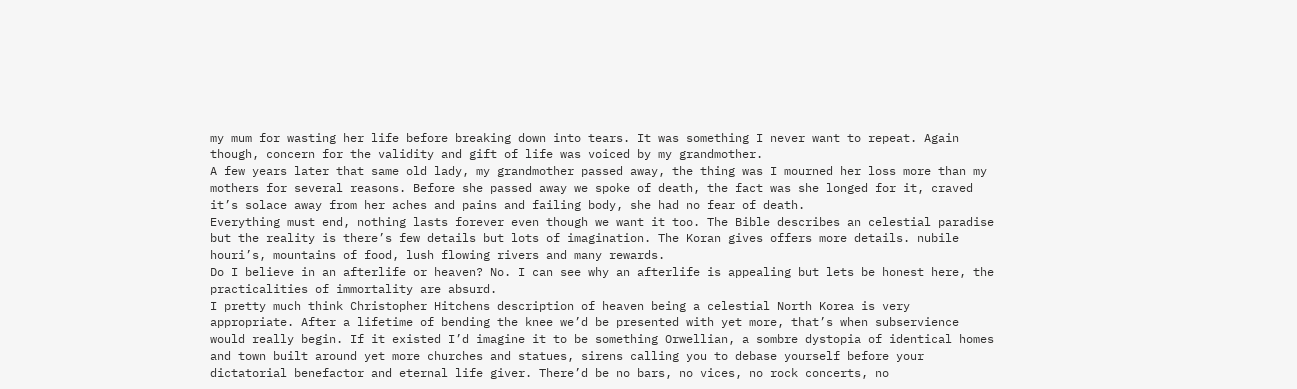my mum for wasting her life before breaking down into tears. It was something I never want to repeat. Again though, concern for the validity and gift of life was voiced by my grandmother.
A few years later that same old lady, my grandmother passed away, the thing was I mourned her loss more than my mothers for several reasons. Before she passed away we spoke of death, the fact was she longed for it, craved it’s solace away from her aches and pains and failing body, she had no fear of death.
Everything must end, nothing lasts forever even though we want it too. The Bible describes an celestial paradise but the reality is there’s few details but lots of imagination. The Koran gives offers more details. nubile houri’s, mountains of food, lush flowing rivers and many rewards.
Do I believe in an afterlife or heaven? No. I can see why an afterlife is appealing but lets be honest here, the practicalities of immortality are absurd.
I pretty much think Christopher Hitchens description of heaven being a celestial North Korea is very appropriate. After a lifetime of bending the knee we’d be presented with yet more, that’s when subservience would really begin. If it existed I’d imagine it to be something Orwellian, a sombre dystopia of identical homes and town built around yet more churches and statues, sirens calling you to debase yourself before your dictatorial benefactor and eternal life giver. There’d be no bars, no vices, no rock concerts, no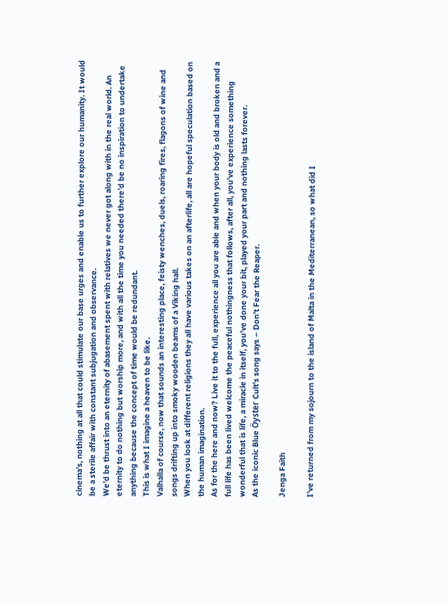cinema’s, nothing at all that could stimulate our base urges and enable us to further explore our humanity. It would be a sterile affair with constant subjugation and observance.
We’d be thrust into an eternity of abasement spent with relatives we never got along with in the real world. An eternity to do nothing but worship more, and with all the time you needed there’d be no inspiration to undertake anything because the concept of time would be redundant.
This is what I imagine a heaven to be like.
Valhalla of course, now that sounds an interesting place, feisty wenches, duels, roaring fires, flagons of wine and songs drifting up into smoky wooden beams of a Viking hall.
When you look at different religions they all have various takes on an afterlife, all are hopeful speculation based on the human imagination.
As for the here and now? Live it to the full, experience all you are able and when your body is old and broken and a full life has been lived welcome the peaceful nothingness that follows, after all, you’ve experience something wonderful that is life, a miracle in itself, you’ve done your bit, played your part and nothing lasts forever.
As the iconic Blue Öyster Cult’s song says – Don’t Fear the Reaper.

Jenga Faith

I’ve returned from my sojourn to the island of Malta in the Mediterranean, so what did I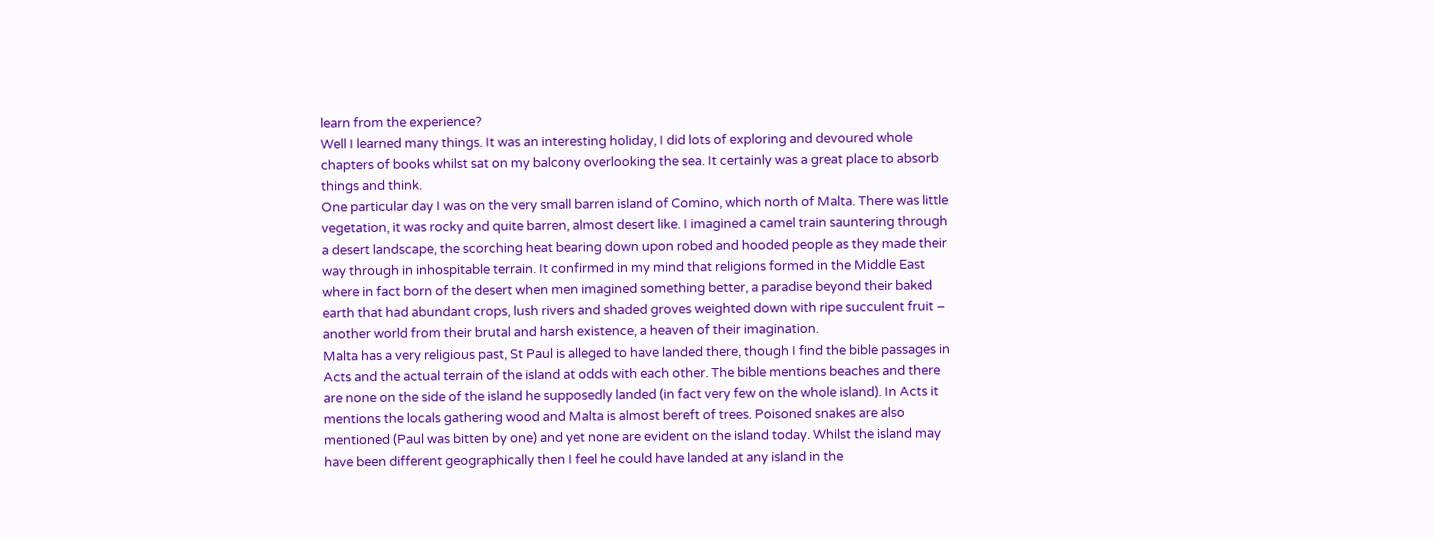learn from the experience?
Well I learned many things. It was an interesting holiday, I did lots of exploring and devoured whole chapters of books whilst sat on my balcony overlooking the sea. It certainly was a great place to absorb things and think.
One particular day I was on the very small barren island of Comino, which north of Malta. There was little vegetation, it was rocky and quite barren, almost desert like. I imagined a camel train sauntering through a desert landscape, the scorching heat bearing down upon robed and hooded people as they made their way through in inhospitable terrain. It confirmed in my mind that religions formed in the Middle East where in fact born of the desert when men imagined something better, a paradise beyond their baked earth that had abundant crops, lush rivers and shaded groves weighted down with ripe succulent fruit – another world from their brutal and harsh existence, a heaven of their imagination.
Malta has a very religious past, St Paul is alleged to have landed there, though I find the bible passages in Acts and the actual terrain of the island at odds with each other. The bible mentions beaches and there are none on the side of the island he supposedly landed (in fact very few on the whole island). In Acts it mentions the locals gathering wood and Malta is almost bereft of trees. Poisoned snakes are also mentioned (Paul was bitten by one) and yet none are evident on the island today. Whilst the island may have been different geographically then I feel he could have landed at any island in the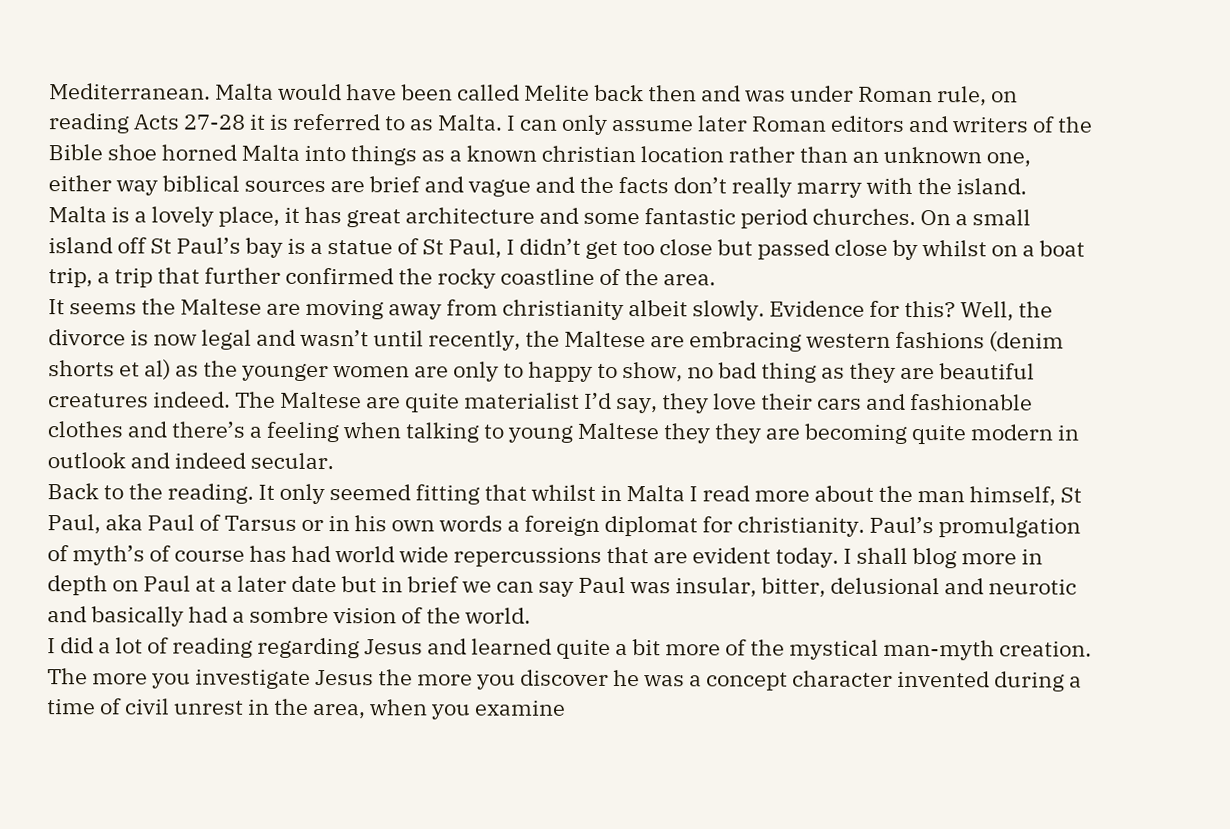Mediterranean. Malta would have been called Melite back then and was under Roman rule, on reading Acts 27-28 it is referred to as Malta. I can only assume later Roman editors and writers of the Bible shoe horned Malta into things as a known christian location rather than an unknown one, either way biblical sources are brief and vague and the facts don’t really marry with the island.
Malta is a lovely place, it has great architecture and some fantastic period churches. On a small island off St Paul’s bay is a statue of St Paul, I didn’t get too close but passed close by whilst on a boat trip, a trip that further confirmed the rocky coastline of the area.
It seems the Maltese are moving away from christianity albeit slowly. Evidence for this? Well, the divorce is now legal and wasn’t until recently, the Maltese are embracing western fashions (denim shorts et al) as the younger women are only to happy to show, no bad thing as they are beautiful creatures indeed. The Maltese are quite materialist I’d say, they love their cars and fashionable clothes and there’s a feeling when talking to young Maltese they they are becoming quite modern in outlook and indeed secular.
Back to the reading. It only seemed fitting that whilst in Malta I read more about the man himself, St Paul, aka Paul of Tarsus or in his own words a foreign diplomat for christianity. Paul’s promulgation of myth’s of course has had world wide repercussions that are evident today. I shall blog more in depth on Paul at a later date but in brief we can say Paul was insular, bitter, delusional and neurotic and basically had a sombre vision of the world.
I did a lot of reading regarding Jesus and learned quite a bit more of the mystical man-myth creation. The more you investigate Jesus the more you discover he was a concept character invented during a time of civil unrest in the area, when you examine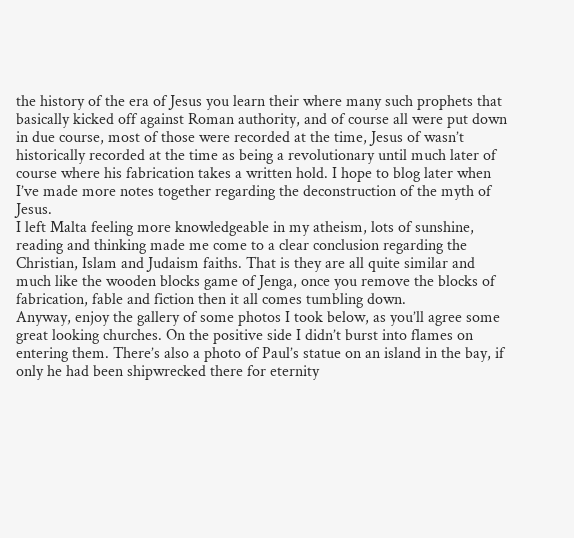the history of the era of Jesus you learn their where many such prophets that basically kicked off against Roman authority, and of course all were put down in due course, most of those were recorded at the time, Jesus of wasn’t historically recorded at the time as being a revolutionary until much later of course where his fabrication takes a written hold. I hope to blog later when I’ve made more notes together regarding the deconstruction of the myth of Jesus.
I left Malta feeling more knowledgeable in my atheism, lots of sunshine, reading and thinking made me come to a clear conclusion regarding the Christian, Islam and Judaism faiths. That is they are all quite similar and much like the wooden blocks game of Jenga, once you remove the blocks of fabrication, fable and fiction then it all comes tumbling down.
Anyway, enjoy the gallery of some photos I took below, as you’ll agree some great looking churches. On the positive side I didn’t burst into flames on entering them. There’s also a photo of Paul’s statue on an island in the bay, if only he had been shipwrecked there for eternity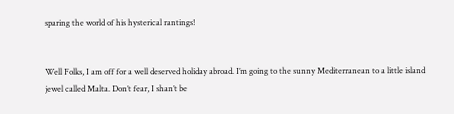sparing the world of his hysterical rantings!


Well Folks, I am off for a well deserved holiday abroad. I’m going to the sunny Mediterranean to a little island jewel called Malta. Don’t fear, I shan’t be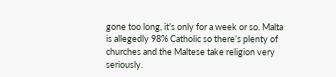gone too long, it’s only for a week or so. Malta is allegedly 98% Catholic so there’s plenty of churches and the Maltese take religion very seriously.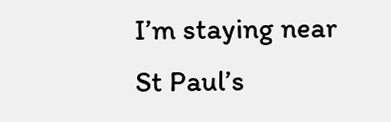I’m staying near St Paul’s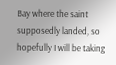Bay where the saint supposedly landed, so hopefully I will be taking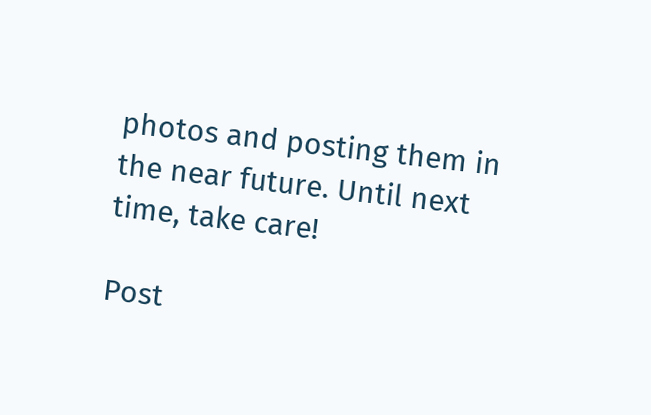photos and posting them in the near future. Until next time, take care!

Post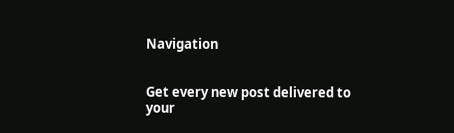Navigation


Get every new post delivered to your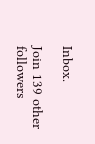Inbox.

Join 139 other followers